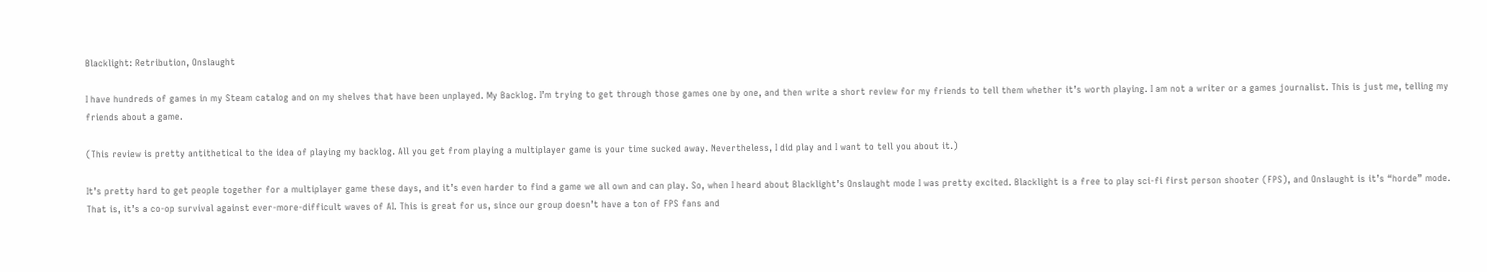Blacklight: Retribution, Onslaught

I have hundreds of games in my Steam catalog and on my shelves that have been unplayed. My Backlog. I’m trying to get through those games one by one, and then write a short review for my friends to tell them whether it’s worth playing. I am not a writer or a games journalist. This is just me, telling my friends about a game.

(This review is pretty antithetical to the idea of playing my backlog. All you get from playing a multiplayer game is your time sucked away. Nevertheless, I did play and I want to tell you about it.)

It’s pretty hard to get people together for a multiplayer game these days, and it’s even harder to find a game we all own and can play. So, when I heard about Blacklight’s Onslaught mode I was pretty excited. Blacklight is a free to play sci-fi first person shooter (FPS), and Onslaught is it’s “horde” mode. That is, it’s a co-op survival against ever-more-difficult waves of AI. This is great for us, since our group doesn’t have a ton of FPS fans and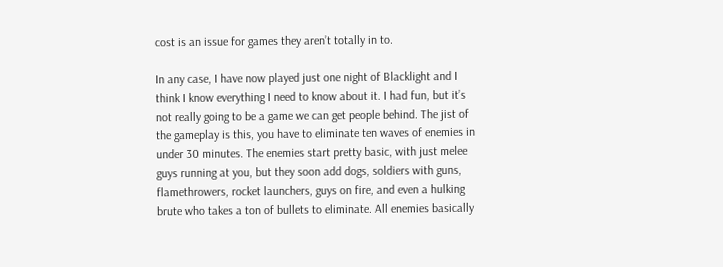cost is an issue for games they aren’t totally in to.

In any case, I have now played just one night of Blacklight and I think I know everything I need to know about it. I had fun, but it’s not really going to be a game we can get people behind. The jist of the gameplay is this, you have to eliminate ten waves of enemies in under 30 minutes. The enemies start pretty basic, with just melee guys running at you, but they soon add dogs, soldiers with guns, flamethrowers, rocket launchers, guys on fire, and even a hulking brute who takes a ton of bullets to eliminate. All enemies basically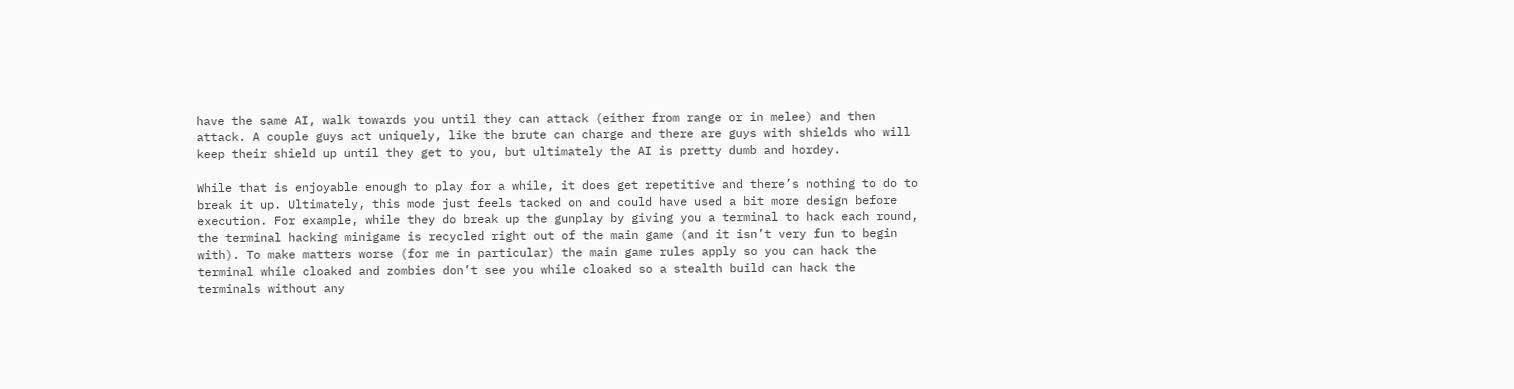have the same AI, walk towards you until they can attack (either from range or in melee) and then attack. A couple guys act uniquely, like the brute can charge and there are guys with shields who will keep their shield up until they get to you, but ultimately the AI is pretty dumb and hordey.

While that is enjoyable enough to play for a while, it does get repetitive and there’s nothing to do to break it up. Ultimately, this mode just feels tacked on and could have used a bit more design before execution. For example, while they do break up the gunplay by giving you a terminal to hack each round, the terminal hacking minigame is recycled right out of the main game (and it isn’t very fun to begin with). To make matters worse (for me in particular) the main game rules apply so you can hack the terminal while cloaked and zombies don’t see you while cloaked so a stealth build can hack the terminals without any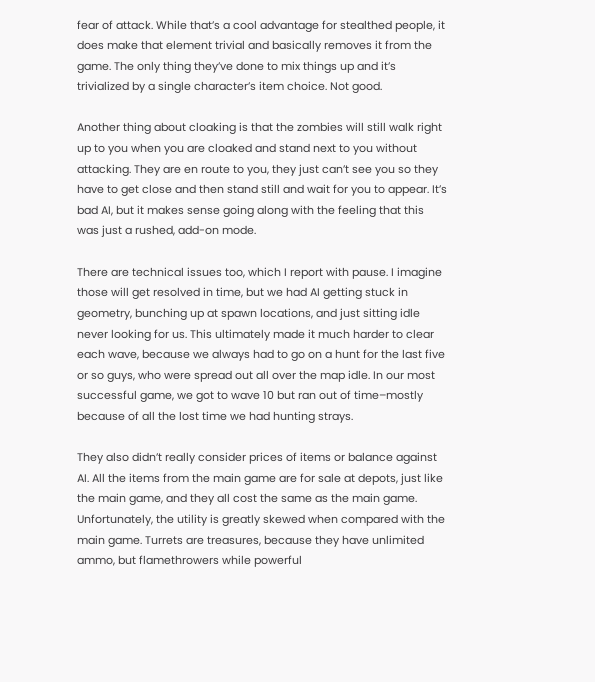fear of attack. While that’s a cool advantage for stealthed people, it does make that element trivial and basically removes it from the game. The only thing they’ve done to mix things up and it’s trivialized by a single character’s item choice. Not good.

Another thing about cloaking is that the zombies will still walk right up to you when you are cloaked and stand next to you without attacking. They are en route to you, they just can’t see you so they have to get close and then stand still and wait for you to appear. It’s bad AI, but it makes sense going along with the feeling that this was just a rushed, add-on mode.

There are technical issues too, which I report with pause. I imagine those will get resolved in time, but we had AI getting stuck in geometry, bunching up at spawn locations, and just sitting idle never looking for us. This ultimately made it much harder to clear each wave, because we always had to go on a hunt for the last five or so guys, who were spread out all over the map idle. In our most successful game, we got to wave 10 but ran out of time–mostly because of all the lost time we had hunting strays.

They also didn’t really consider prices of items or balance against AI. All the items from the main game are for sale at depots, just like the main game, and they all cost the same as the main game. Unfortunately, the utility is greatly skewed when compared with the main game. Turrets are treasures, because they have unlimited ammo, but flamethrowers while powerful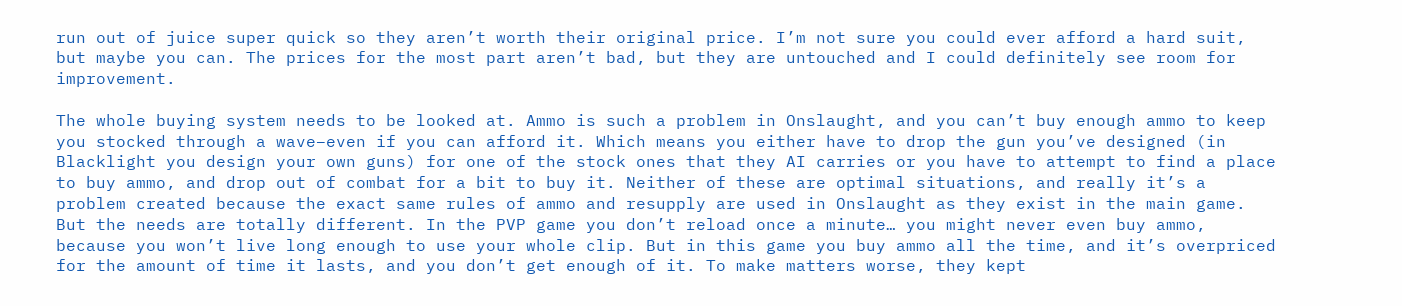run out of juice super quick so they aren’t worth their original price. I’m not sure you could ever afford a hard suit, but maybe you can. The prices for the most part aren’t bad, but they are untouched and I could definitely see room for improvement.

The whole buying system needs to be looked at. Ammo is such a problem in Onslaught, and you can’t buy enough ammo to keep you stocked through a wave–even if you can afford it. Which means you either have to drop the gun you’ve designed (in Blacklight you design your own guns) for one of the stock ones that they AI carries or you have to attempt to find a place to buy ammo, and drop out of combat for a bit to buy it. Neither of these are optimal situations, and really it’s a problem created because the exact same rules of ammo and resupply are used in Onslaught as they exist in the main game. But the needs are totally different. In the PVP game you don’t reload once a minute… you might never even buy ammo, because you won’t live long enough to use your whole clip. But in this game you buy ammo all the time, and it’s overpriced for the amount of time it lasts, and you don’t get enough of it. To make matters worse, they kept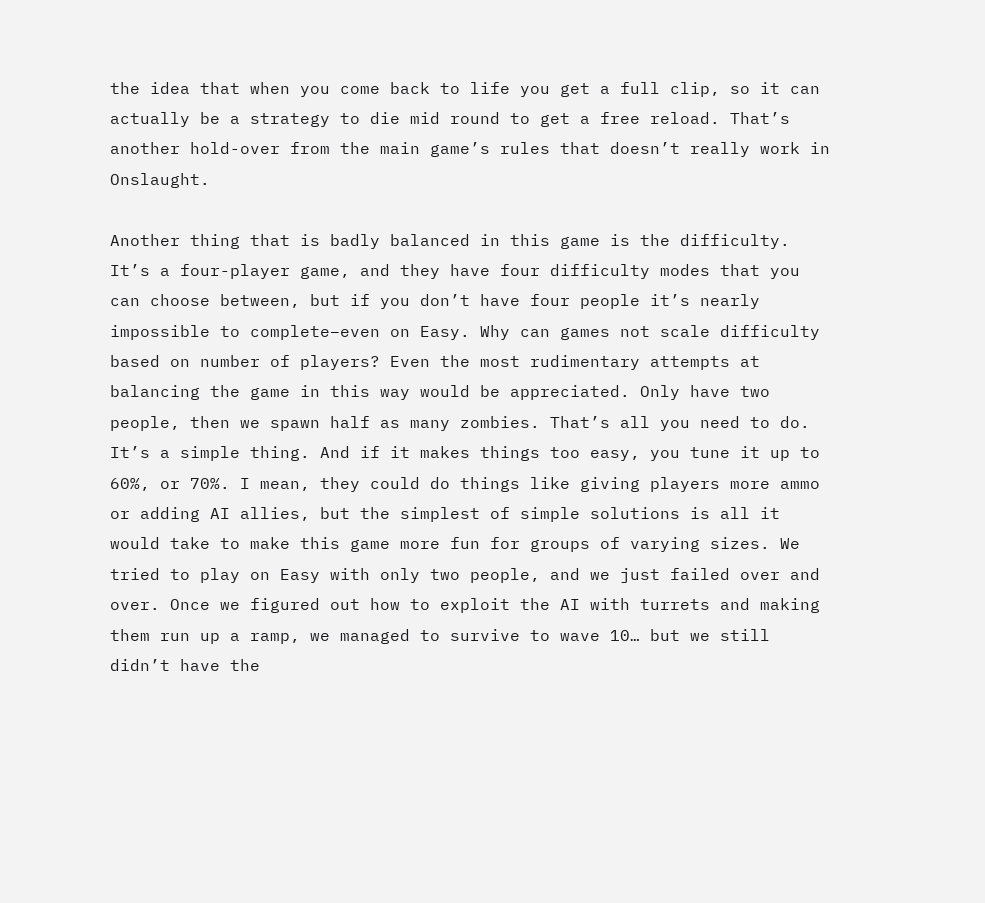the idea that when you come back to life you get a full clip, so it can actually be a strategy to die mid round to get a free reload. That’s another hold-over from the main game’s rules that doesn’t really work in Onslaught.

Another thing that is badly balanced in this game is the difficulty. It’s a four-player game, and they have four difficulty modes that you can choose between, but if you don’t have four people it’s nearly impossible to complete–even on Easy. Why can games not scale difficulty based on number of players? Even the most rudimentary attempts at balancing the game in this way would be appreciated. Only have two people, then we spawn half as many zombies. That’s all you need to do. It’s a simple thing. And if it makes things too easy, you tune it up to 60%, or 70%. I mean, they could do things like giving players more ammo or adding AI allies, but the simplest of simple solutions is all it would take to make this game more fun for groups of varying sizes. We tried to play on Easy with only two people, and we just failed over and over. Once we figured out how to exploit the AI with turrets and making them run up a ramp, we managed to survive to wave 10… but we still didn’t have the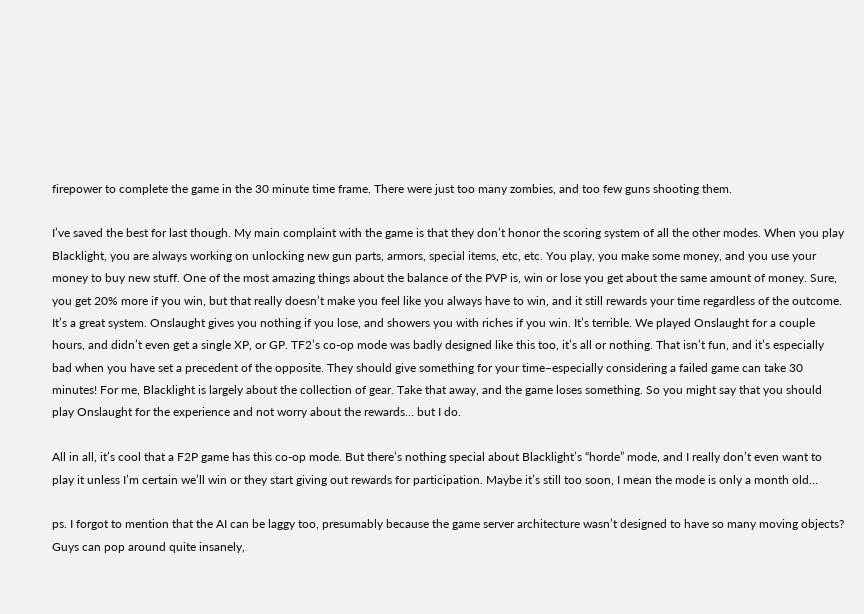firepower to complete the game in the 30 minute time frame. There were just too many zombies, and too few guns shooting them.

I’ve saved the best for last though. My main complaint with the game is that they don’t honor the scoring system of all the other modes. When you play Blacklight, you are always working on unlocking new gun parts, armors, special items, etc, etc. You play, you make some money, and you use your money to buy new stuff. One of the most amazing things about the balance of the PVP is, win or lose you get about the same amount of money. Sure, you get 20% more if you win, but that really doesn’t make you feel like you always have to win, and it still rewards your time regardless of the outcome. It’s a great system. Onslaught gives you nothing if you lose, and showers you with riches if you win. It’s terrible. We played Onslaught for a couple hours, and didn’t even get a single XP, or GP. TF2’s co-op mode was badly designed like this too, it’s all or nothing. That isn’t fun, and it’s especially bad when you have set a precedent of the opposite. They should give something for your time–especially considering a failed game can take 30 minutes! For me, Blacklight is largely about the collection of gear. Take that away, and the game loses something. So you might say that you should play Onslaught for the experience and not worry about the rewards… but I do.

All in all, it’s cool that a F2P game has this co-op mode. But there’s nothing special about Blacklight’s “horde” mode, and I really don’t even want to play it unless I’m certain we’ll win or they start giving out rewards for participation. Maybe it’s still too soon, I mean the mode is only a month old…

ps. I forgot to mention that the AI can be laggy too, presumably because the game server architecture wasn’t designed to have so many moving objects? Guys can pop around quite insanely,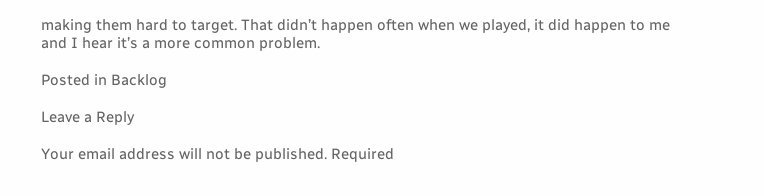making them hard to target. That didn’t happen often when we played, it did happen to me and I hear it’s a more common problem.

Posted in Backlog

Leave a Reply

Your email address will not be published. Required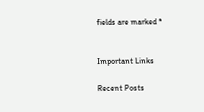fields are marked *


Important Links

Recent Posts